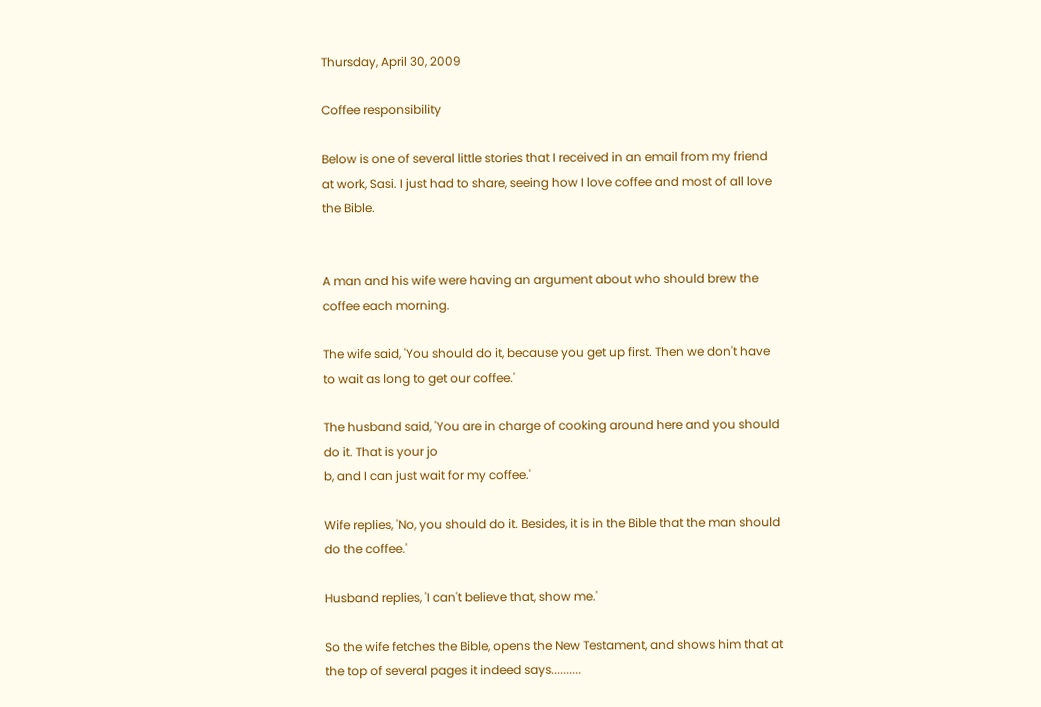Thursday, April 30, 2009

Coffee responsibility

Below is one of several little stories that I received in an email from my friend at work, Sasi. I just had to share, seeing how I love coffee and most of all love the Bible.


A man and his wife were having an argument about who should brew the coffee each morning.

The wife said, 'You should do it, because you get up first. Then we don't have to wait as long to get our coffee.'

The husband said, 'You are in charge of cooking around here and you should do it. That is your jo
b, and I can just wait for my coffee.'

Wife replies, 'No, you should do it. Besides, it is in the Bible that the man should do the coffee.'

Husband replies, 'I can't believe that, show me.'

So the wife fetches the Bible, opens the New Testament, and shows him that at the top of several pages it indeed says..........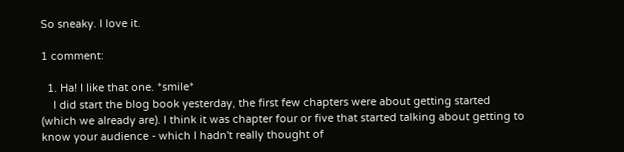So sneaky. I love it.

1 comment:

  1. Ha! I like that one. *smile*
    I did start the blog book yesterday, the first few chapters were about getting started (which we already are). I think it was chapter four or five that started talking about getting to know your audience - which I hadn't really thought of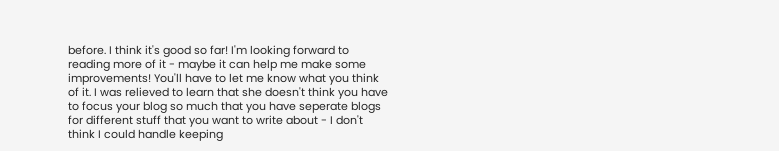before. I think it's good so far! I'm looking forward to reading more of it - maybe it can help me make some improvements! You'll have to let me know what you think of it. I was relieved to learn that she doesn't think you have to focus your blog so much that you have seperate blogs for different stuff that you want to write about - I don't think I could handle keeping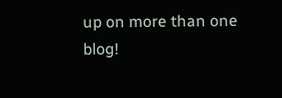up on more than one blog!